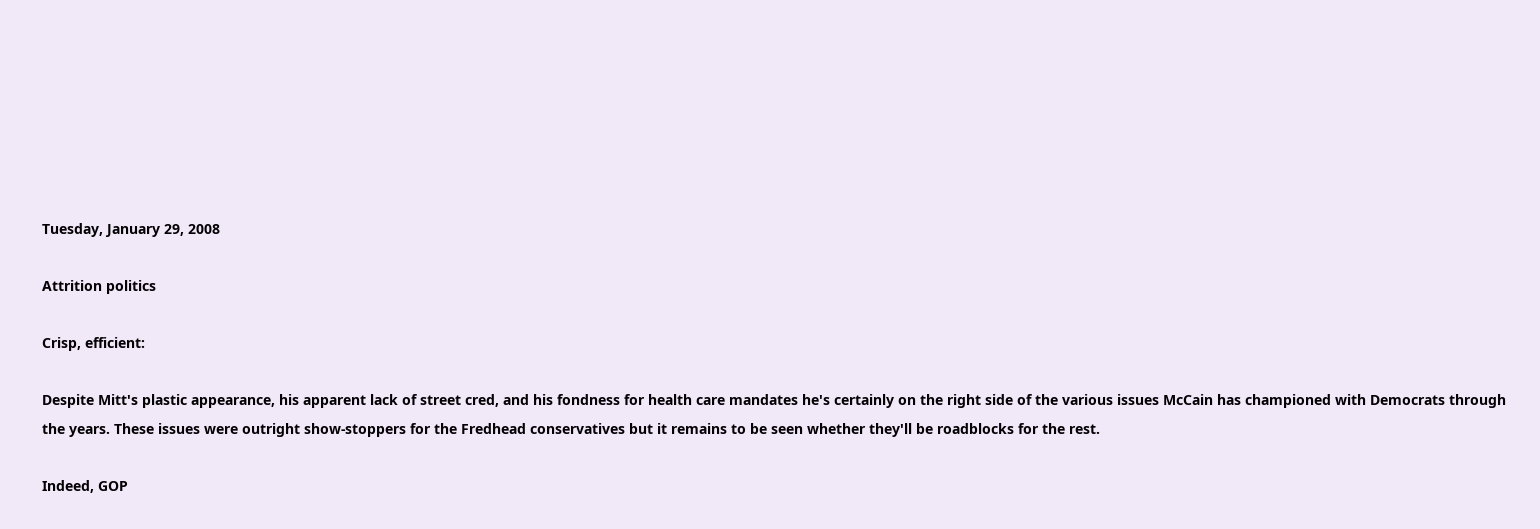Tuesday, January 29, 2008

Attrition politics

Crisp, efficient:

Despite Mitt's plastic appearance, his apparent lack of street cred, and his fondness for health care mandates he's certainly on the right side of the various issues McCain has championed with Democrats through the years. These issues were outright show-stoppers for the Fredhead conservatives but it remains to be seen whether they'll be roadblocks for the rest.

Indeed, GOP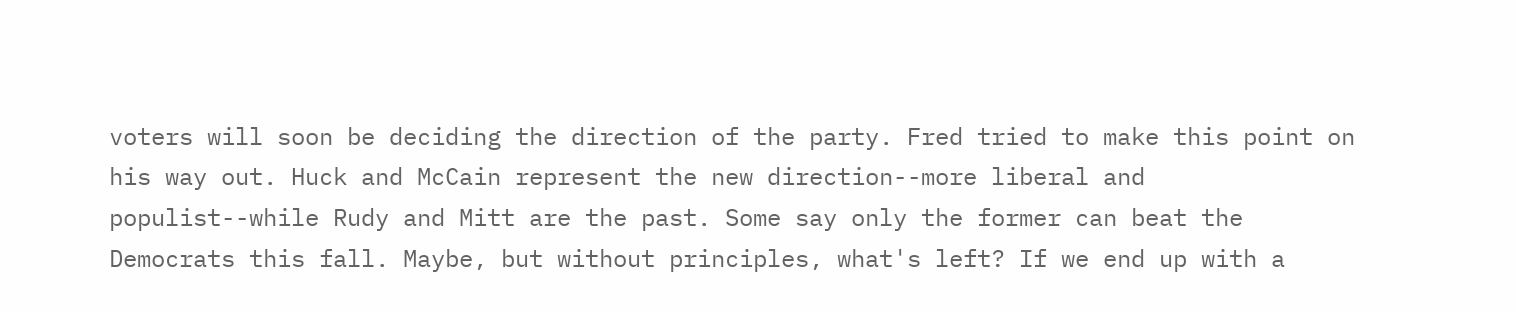voters will soon be deciding the direction of the party. Fred tried to make this point on his way out. Huck and McCain represent the new direction--more liberal and populist--while Rudy and Mitt are the past. Some say only the former can beat the Democrats this fall. Maybe, but without principles, what's left? If we end up with a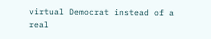virtual Democrat instead of a real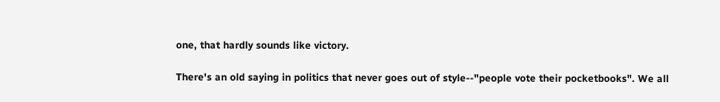one, that hardly sounds like victory.

There's an old saying in politics that never goes out of style--"people vote their pocketbooks". We all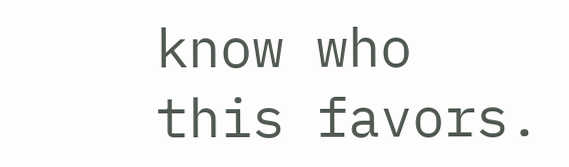know who this favors.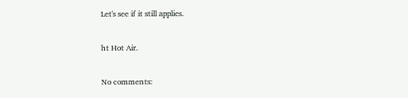Let's see if it still applies.

ht Hot Air.

No comments: